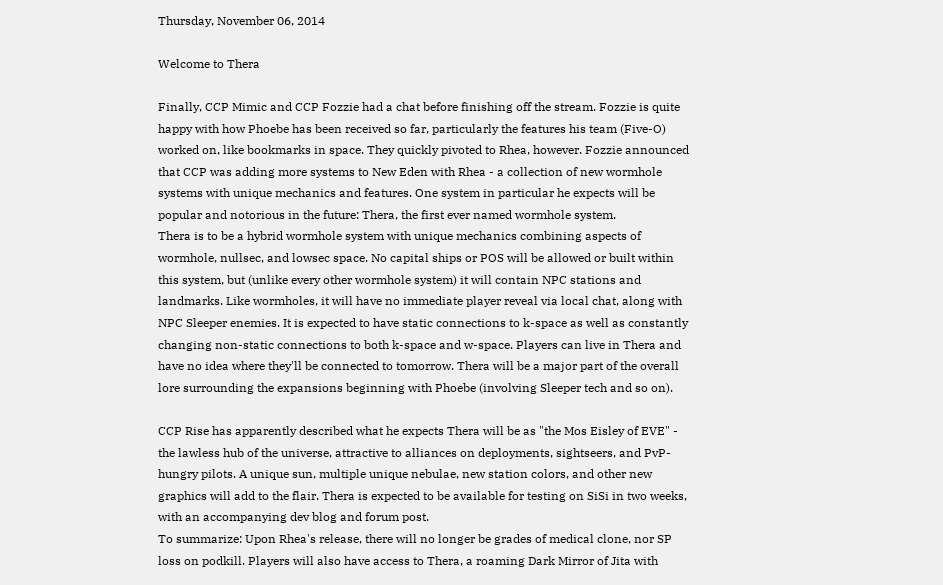Thursday, November 06, 2014

Welcome to Thera

Finally, CCP Mimic and CCP Fozzie had a chat before finishing off the stream. Fozzie is quite happy with how Phoebe has been received so far, particularly the features his team (Five-O) worked on, like bookmarks in space. They quickly pivoted to Rhea, however. Fozzie announced that CCP was adding more systems to New Eden with Rhea - a collection of new wormhole systems with unique mechanics and features. One system in particular he expects will be popular and notorious in the future: Thera, the first ever named wormhole system.
Thera is to be a hybrid wormhole system with unique mechanics combining aspects of wormhole, nullsec, and lowsec space. No capital ships or POS will be allowed or built within this system, but (unlike every other wormhole system) it will contain NPC stations and landmarks. Like wormholes, it will have no immediate player reveal via local chat, along with NPC Sleeper enemies. It is expected to have static connections to k-space as well as constantly changing non-static connections to both k-space and w-space. Players can live in Thera and have no idea where they'll be connected to tomorrow. Thera will be a major part of the overall lore surrounding the expansions beginning with Phoebe (involving Sleeper tech and so on).

CCP Rise has apparently described what he expects Thera will be as "the Mos Eisley of EVE" - the lawless hub of the universe, attractive to alliances on deployments, sightseers, and PvP-hungry pilots. A unique sun, multiple unique nebulae, new station colors, and other new graphics will add to the flair. Thera is expected to be available for testing on SiSi in two weeks, with an accompanying dev blog and forum post.
To summarize: Upon Rhea's release, there will no longer be grades of medical clone, nor SP loss on podkill. Players will also have access to Thera, a roaming Dark Mirror of Jita with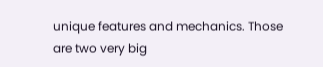unique features and mechanics. Those are two very big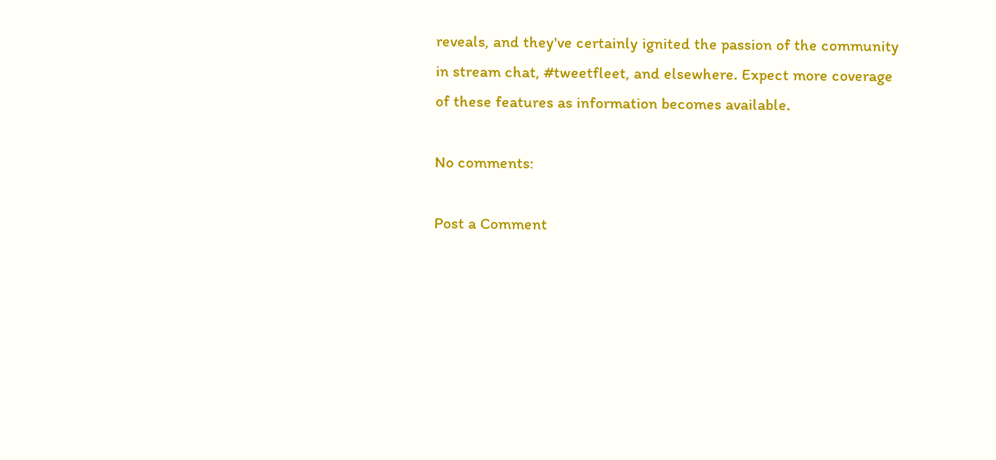reveals, and they've certainly ignited the passion of the community in stream chat, #tweetfleet, and elsewhere. Expect more coverage of these features as information becomes available.

No comments:

Post a Comment